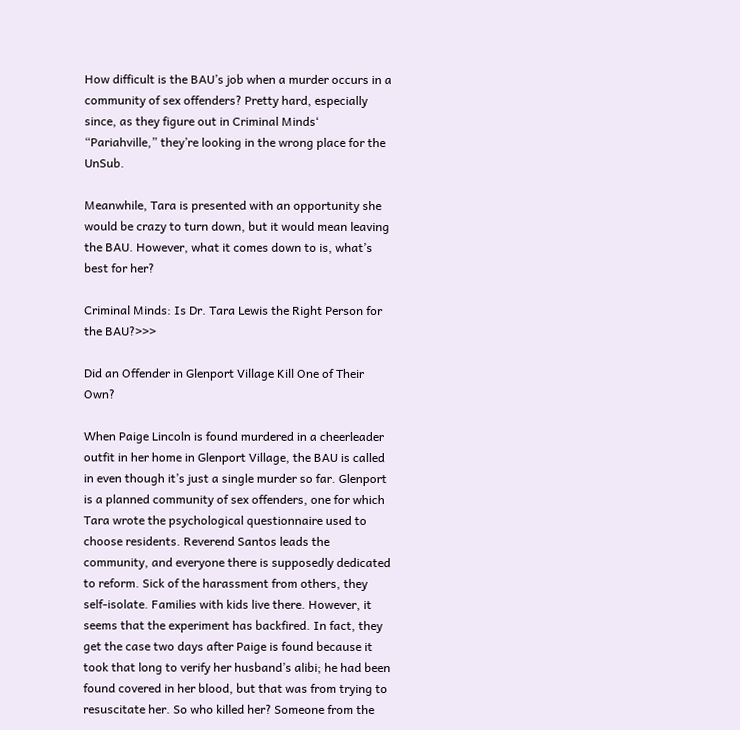How difficult is the BAU’s job when a murder occurs in a community of sex offenders? Pretty hard, especially since, as they figure out in Criminal Minds‘ “Pariahville,” they’re looking in the wrong place for the UnSub.

Meanwhile, Tara is presented with an opportunity she would be crazy to turn down, but it would mean leaving the BAU. However, what it comes down to is, what’s best for her?

Criminal Minds: Is Dr. Tara Lewis the Right Person for the BAU?>>>

Did an Offender in Glenport Village Kill One of Their Own?

When Paige Lincoln is found murdered in a cheerleader outfit in her home in Glenport Village, the BAU is called in even though it’s just a single murder so far. Glenport is a planned community of sex offenders, one for which Tara wrote the psychological questionnaire used to choose residents. Reverend Santos leads the community, and everyone there is supposedly dedicated to reform. Sick of the harassment from others, they self-isolate. Families with kids live there. However, it seems that the experiment has backfired. In fact, they get the case two days after Paige is found because it took that long to verify her husband’s alibi; he had been found covered in her blood, but that was from trying to resuscitate her. So who killed her? Someone from the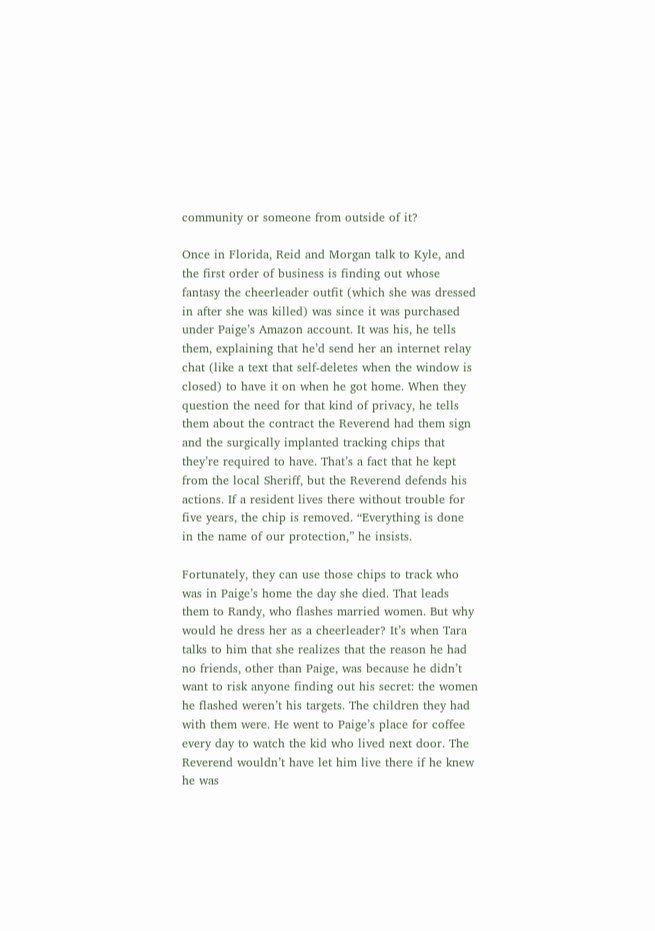community or someone from outside of it?

Once in Florida, Reid and Morgan talk to Kyle, and the first order of business is finding out whose fantasy the cheerleader outfit (which she was dressed in after she was killed) was since it was purchased under Paige’s Amazon account. It was his, he tells them, explaining that he’d send her an internet relay chat (like a text that self-deletes when the window is closed) to have it on when he got home. When they question the need for that kind of privacy, he tells them about the contract the Reverend had them sign and the surgically implanted tracking chips that they’re required to have. That’s a fact that he kept from the local Sheriff, but the Reverend defends his actions. If a resident lives there without trouble for five years, the chip is removed. “Everything is done in the name of our protection,” he insists.

Fortunately, they can use those chips to track who was in Paige’s home the day she died. That leads them to Randy, who flashes married women. But why would he dress her as a cheerleader? It’s when Tara talks to him that she realizes that the reason he had no friends, other than Paige, was because he didn’t want to risk anyone finding out his secret: the women he flashed weren’t his targets. The children they had with them were. He went to Paige’s place for coffee every day to watch the kid who lived next door. The Reverend wouldn’t have let him live there if he knew he was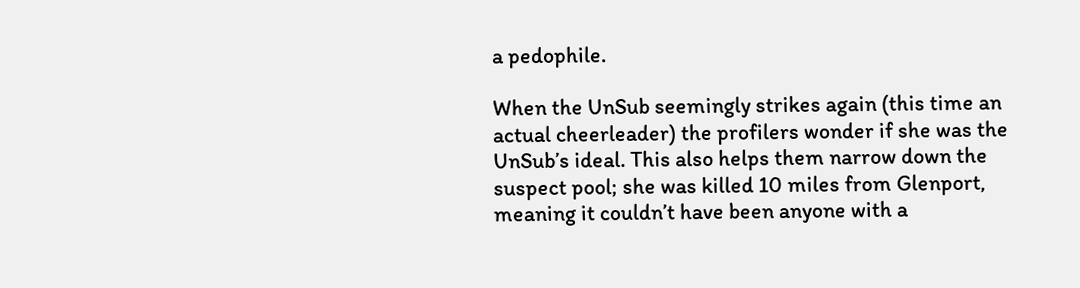a pedophile.

When the UnSub seemingly strikes again (this time an actual cheerleader) the profilers wonder if she was the UnSub’s ideal. This also helps them narrow down the suspect pool; she was killed 10 miles from Glenport, meaning it couldn’t have been anyone with a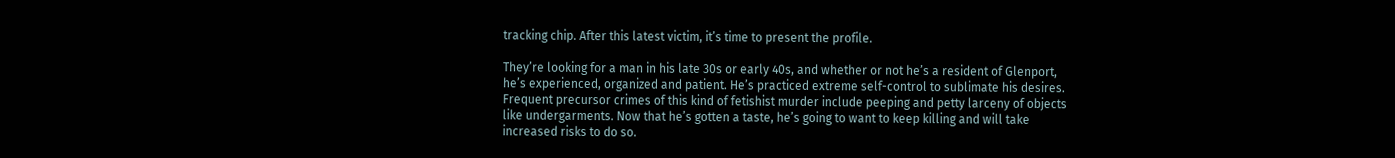tracking chip. After this latest victim, it’s time to present the profile.

They’re looking for a man in his late 30s or early 40s, and whether or not he’s a resident of Glenport, he’s experienced, organized and patient. He’s practiced extreme self-control to sublimate his desires. Frequent precursor crimes of this kind of fetishist murder include peeping and petty larceny of objects like undergarments. Now that he’s gotten a taste, he’s going to want to keep killing and will take increased risks to do so.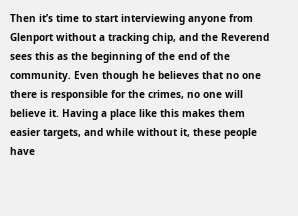Then it’s time to start interviewing anyone from Glenport without a tracking chip, and the Reverend sees this as the beginning of the end of the community. Even though he believes that no one there is responsible for the crimes, no one will believe it. Having a place like this makes them easier targets, and while without it, these people have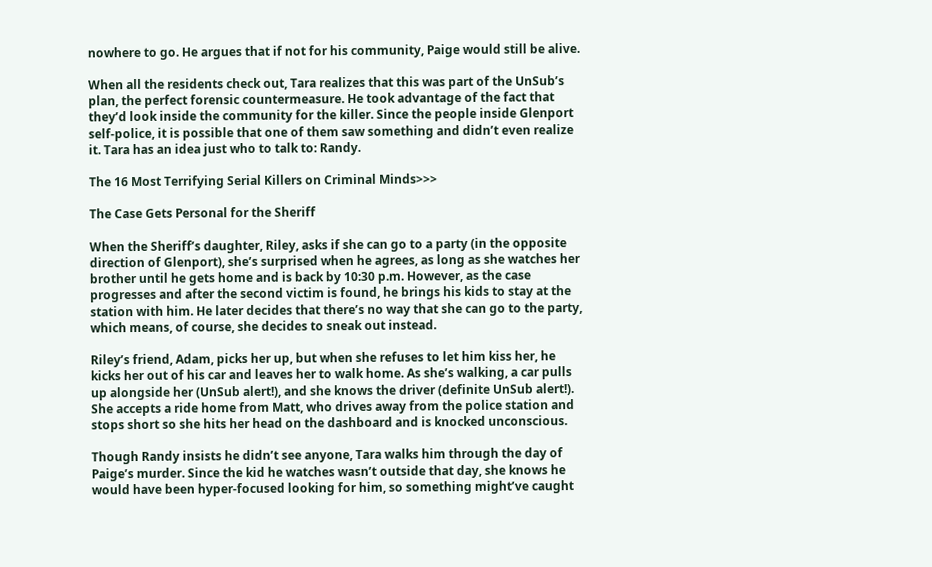nowhere to go. He argues that if not for his community, Paige would still be alive.

When all the residents check out, Tara realizes that this was part of the UnSub’s plan, the perfect forensic countermeasure. He took advantage of the fact that they’d look inside the community for the killer. Since the people inside Glenport self-police, it is possible that one of them saw something and didn’t even realize it. Tara has an idea just who to talk to: Randy.

The 16 Most Terrifying Serial Killers on Criminal Minds>>>

The Case Gets Personal for the Sheriff

When the Sheriff’s daughter, Riley, asks if she can go to a party (in the opposite direction of Glenport), she’s surprised when he agrees, as long as she watches her brother until he gets home and is back by 10:30 p.m. However, as the case progresses and after the second victim is found, he brings his kids to stay at the station with him. He later decides that there’s no way that she can go to the party, which means, of course, she decides to sneak out instead.

Riley’s friend, Adam, picks her up, but when she refuses to let him kiss her, he kicks her out of his car and leaves her to walk home. As she’s walking, a car pulls up alongside her (UnSub alert!), and she knows the driver (definite UnSub alert!). She accepts a ride home from Matt, who drives away from the police station and stops short so she hits her head on the dashboard and is knocked unconscious.

Though Randy insists he didn’t see anyone, Tara walks him through the day of Paige’s murder. Since the kid he watches wasn’t outside that day, she knows he would have been hyper-focused looking for him, so something might’ve caught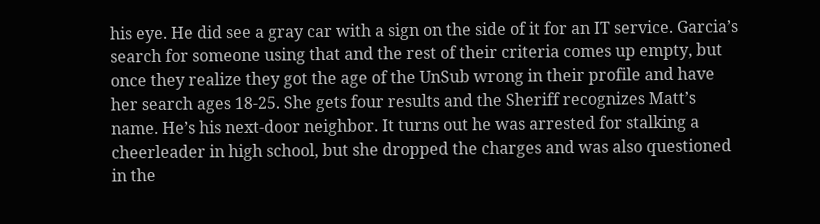his eye. He did see a gray car with a sign on the side of it for an IT service. Garcia’s search for someone using that and the rest of their criteria comes up empty, but once they realize they got the age of the UnSub wrong in their profile and have her search ages 18-25. She gets four results and the Sheriff recognizes Matt’s name. He’s his next-door neighbor. It turns out he was arrested for stalking a cheerleader in high school, but she dropped the charges and was also questioned in the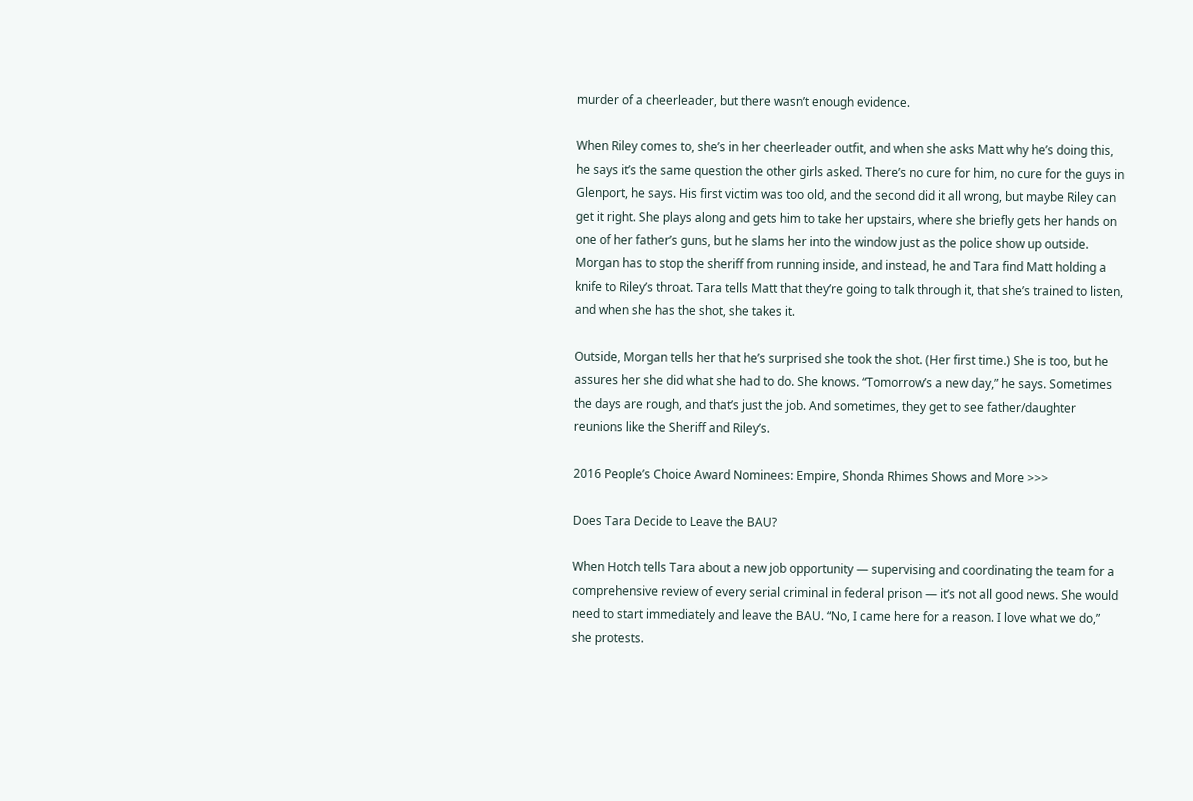murder of a cheerleader, but there wasn’t enough evidence.

When Riley comes to, she’s in her cheerleader outfit, and when she asks Matt why he’s doing this, he says it’s the same question the other girls asked. There’s no cure for him, no cure for the guys in Glenport, he says. His first victim was too old, and the second did it all wrong, but maybe Riley can get it right. She plays along and gets him to take her upstairs, where she briefly gets her hands on one of her father’s guns, but he slams her into the window just as the police show up outside. Morgan has to stop the sheriff from running inside, and instead, he and Tara find Matt holding a knife to Riley’s throat. Tara tells Matt that they’re going to talk through it, that she’s trained to listen, and when she has the shot, she takes it.

Outside, Morgan tells her that he’s surprised she took the shot. (Her first time.) She is too, but he assures her she did what she had to do. She knows. “Tomorrow’s a new day,” he says. Sometimes the days are rough, and that’s just the job. And sometimes, they get to see father/daughter reunions like the Sheriff and Riley’s.

2016 People’s Choice Award Nominees: Empire, Shonda Rhimes Shows and More >>>

Does Tara Decide to Leave the BAU?

When Hotch tells Tara about a new job opportunity — supervising and coordinating the team for a comprehensive review of every serial criminal in federal prison — it’s not all good news. She would need to start immediately and leave the BAU. “No, I came here for a reason. I love what we do,” she protests.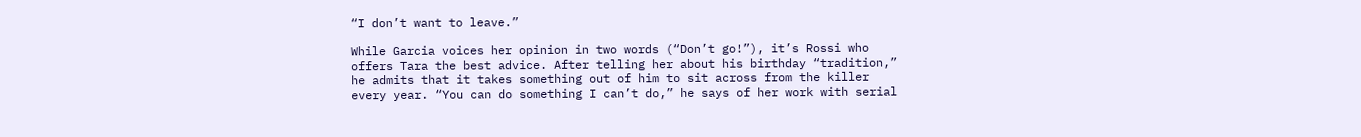“I don’t want to leave.”

While Garcia voices her opinion in two words (“Don’t go!”), it’s Rossi who offers Tara the best advice. After telling her about his birthday “tradition,” he admits that it takes something out of him to sit across from the killer every year. “You can do something I can’t do,” he says of her work with serial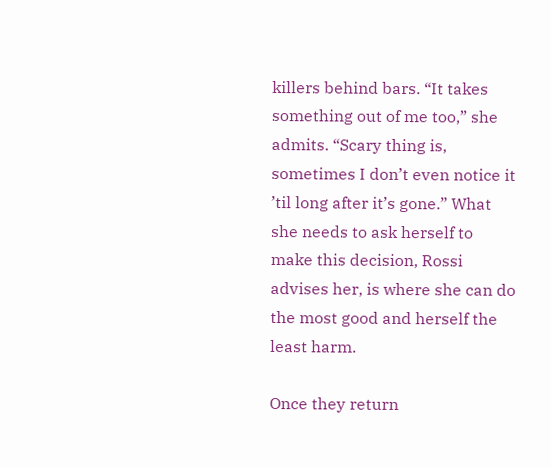killers behind bars. “It takes something out of me too,” she admits. “Scary thing is, sometimes I don’t even notice it ’til long after it’s gone.” What she needs to ask herself to make this decision, Rossi advises her, is where she can do the most good and herself the least harm.

Once they return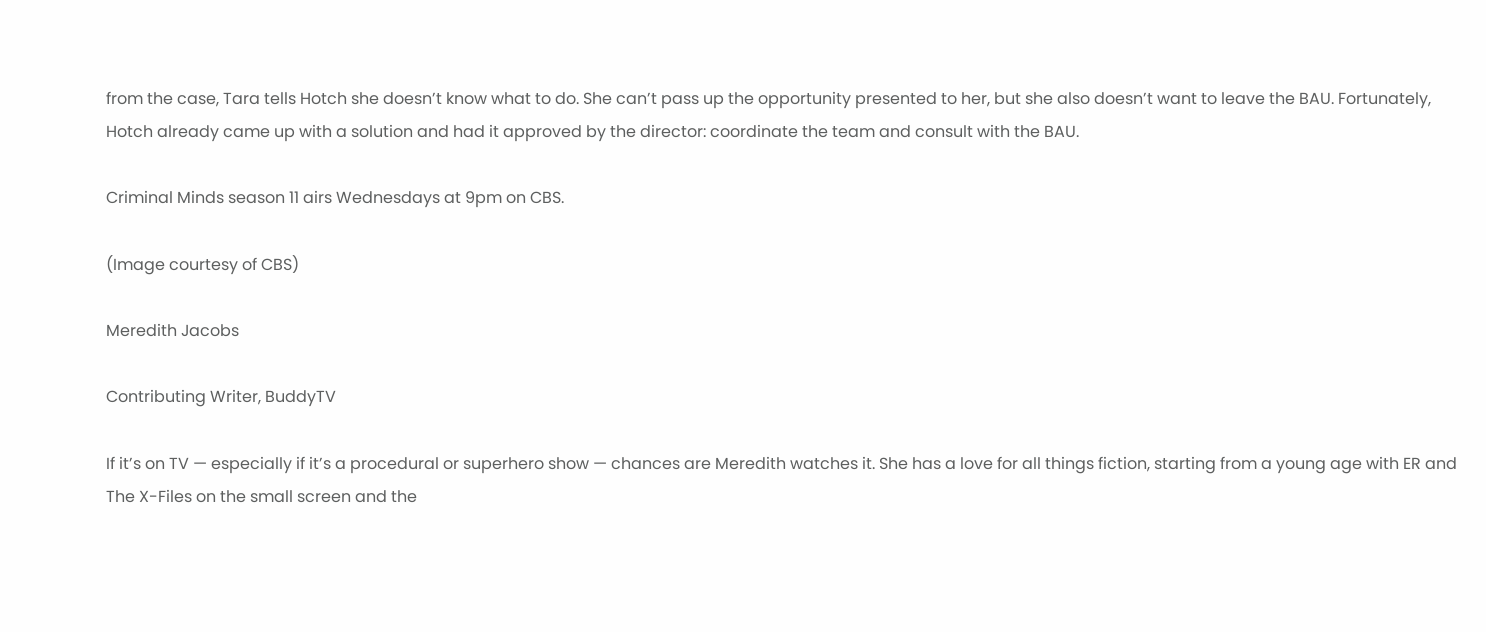from the case, Tara tells Hotch she doesn’t know what to do. She can’t pass up the opportunity presented to her, but she also doesn’t want to leave the BAU. Fortunately, Hotch already came up with a solution and had it approved by the director: coordinate the team and consult with the BAU.

Criminal Minds season 11 airs Wednesdays at 9pm on CBS.

(Image courtesy of CBS)

Meredith Jacobs

Contributing Writer, BuddyTV

If it’s on TV — especially if it’s a procedural or superhero show — chances are Meredith watches it. She has a love for all things fiction, starting from a young age with ER and The X-Files on the small screen and the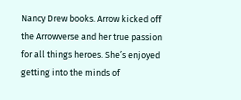Nancy Drew books. Arrow kicked off the Arrowverse and her true passion for all things heroes. She’s enjoyed getting into the minds of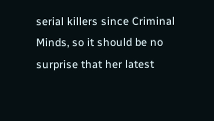serial killers since Criminal Minds, so it should be no surprise that her latest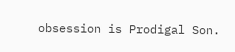obsession is Prodigal Son.